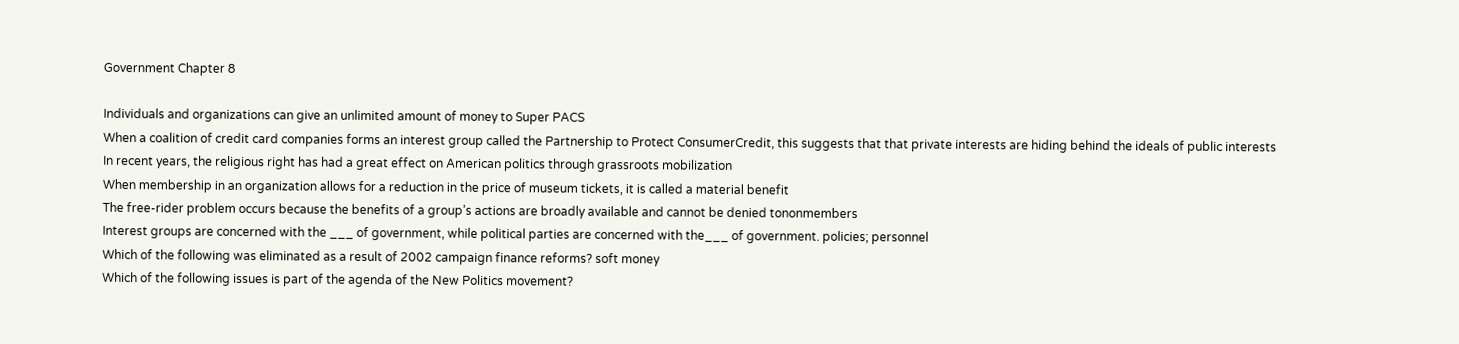Government Chapter 8

Individuals and organizations can give an unlimited amount of money to Super PACS
When a coalition of credit card companies forms an interest group called the Partnership to Protect ConsumerCredit, this suggests that that private interests are hiding behind the ideals of public interests
In recent years, the religious right has had a great effect on American politics through grassroots mobilization
When membership in an organization allows for a reduction in the price of museum tickets, it is called a material benefit
The free-rider problem occurs because the benefits of a group’s actions are broadly available and cannot be denied tononmembers
Interest groups are concerned with the ___ of government, while political parties are concerned with the___ of government. policies; personnel
Which of the following was eliminated as a result of 2002 campaign finance reforms? soft money
Which of the following issues is part of the agenda of the New Politics movement?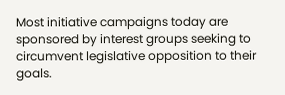Most initiative campaigns today are sponsored by interest groups seeking to circumvent legislative opposition to their goals.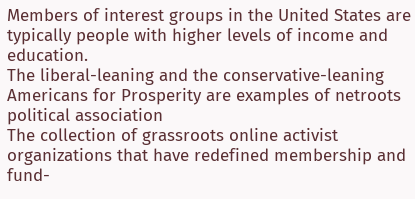Members of interest groups in the United States are typically people with higher levels of income and education.
The liberal-leaning and the conservative-leaning Americans for Prosperity are examples of netroots political association
The collection of grassroots online activist organizations that have redefined membership and fund-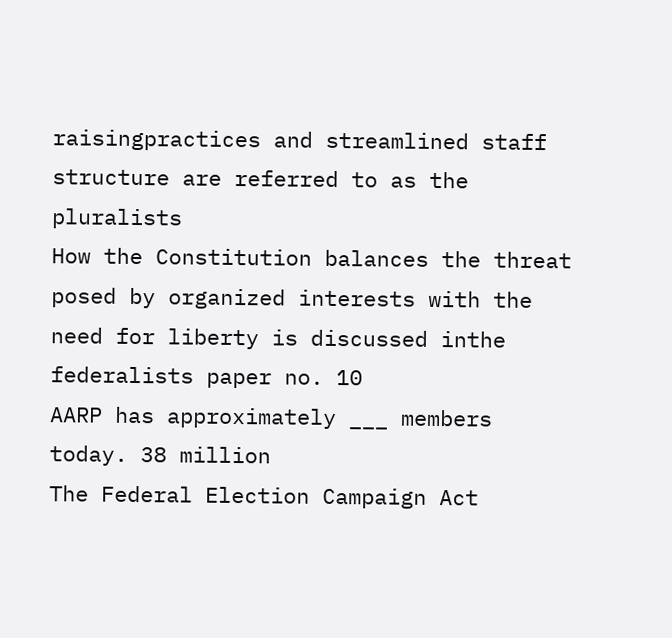raisingpractices and streamlined staff structure are referred to as the pluralists
How the Constitution balances the threat posed by organized interests with the need for liberty is discussed inthe federalists paper no. 10
AARP has approximately ___ members today. 38 million
The Federal Election Campaign Act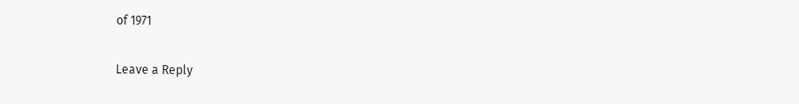of 1971

Leave a Reply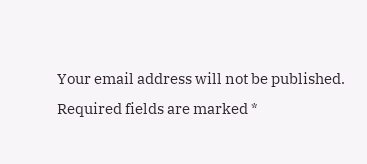Your email address will not be published. Required fields are marked *